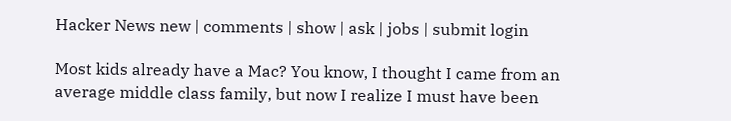Hacker News new | comments | show | ask | jobs | submit login

Most kids already have a Mac? You know, I thought I came from an average middle class family, but now I realize I must have been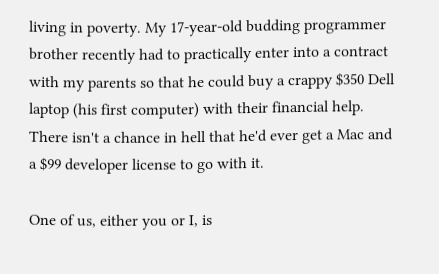living in poverty. My 17-year-old budding programmer brother recently had to practically enter into a contract with my parents so that he could buy a crappy $350 Dell laptop (his first computer) with their financial help. There isn't a chance in hell that he'd ever get a Mac and a $99 developer license to go with it.

One of us, either you or I, is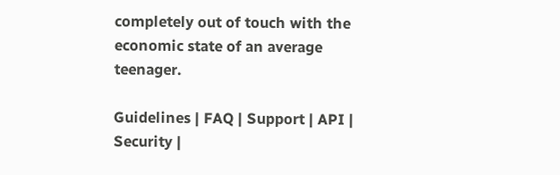completely out of touch with the economic state of an average teenager.

Guidelines | FAQ | Support | API | Security |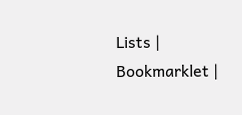Lists | Bookmarklet |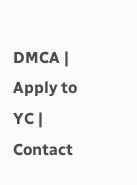DMCA | Apply to YC | Contact